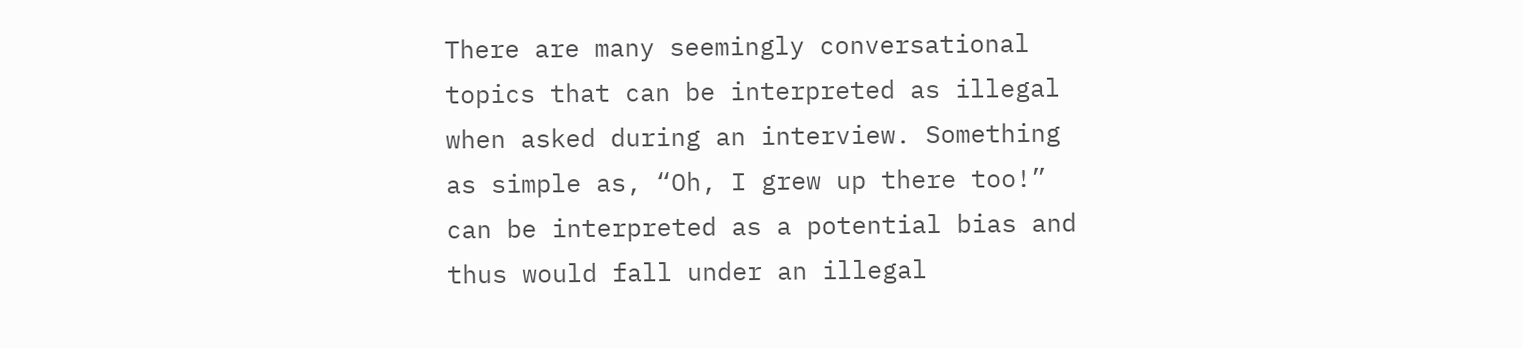There are many seemingly conversational topics that can be interpreted as illegal when asked during an interview. Something as simple as, “Oh, I grew up there too!” can be interpreted as a potential bias and thus would fall under an illegal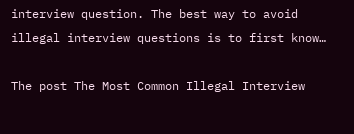interview question. The best way to avoid illegal interview questions is to first know…

The post The Most Common Illegal Interview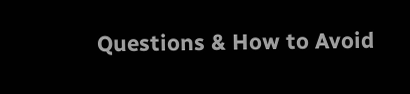Questions & How to Avoid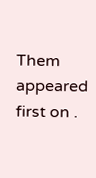Them appeared first on .